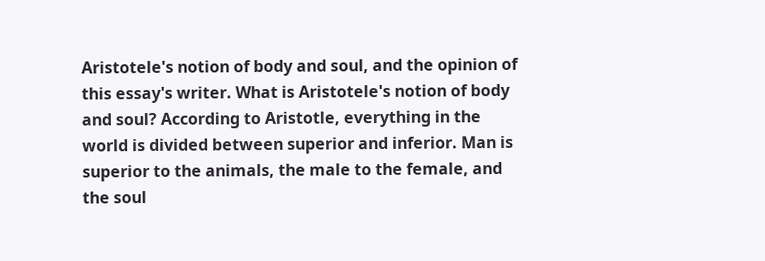Aristotele's notion of body and soul, and the opinion of this essay's writer. What is Aristotele's notion of body and soul? According to Aristotle, everything in the world is divided between superior and inferior. Man is superior to the animals, the male to the female, and the soul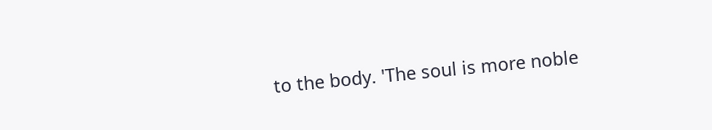to the body. 'The soul is more noble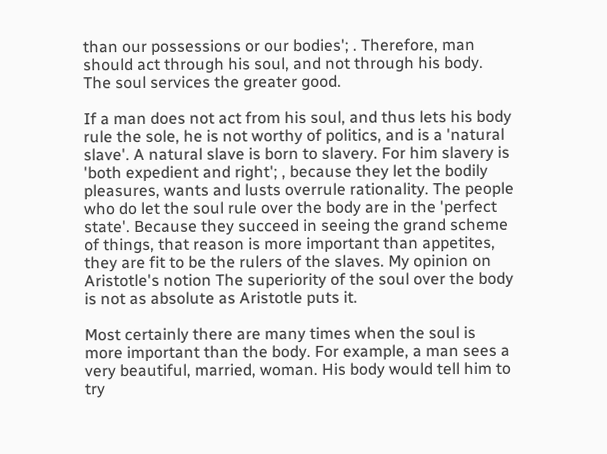than our possessions or our bodies'; . Therefore, man should act through his soul, and not through his body. The soul services the greater good.

If a man does not act from his soul, and thus lets his body rule the sole, he is not worthy of politics, and is a 'natural slave'. A natural slave is born to slavery. For him slavery is 'both expedient and right'; , because they let the bodily pleasures, wants and lusts overrule rationality. The people who do let the soul rule over the body are in the 'perfect state'. Because they succeed in seeing the grand scheme of things, that reason is more important than appetites, they are fit to be the rulers of the slaves. My opinion on Aristotle's notion The superiority of the soul over the body is not as absolute as Aristotle puts it.

Most certainly there are many times when the soul is more important than the body. For example, a man sees a very beautiful, married, woman. His body would tell him to try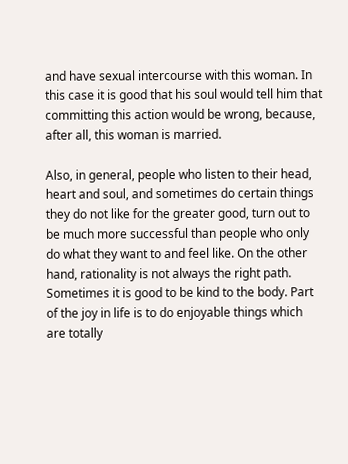and have sexual intercourse with this woman. In this case it is good that his soul would tell him that committing this action would be wrong, because, after all, this woman is married.

Also, in general, people who listen to their head, heart and soul, and sometimes do certain things they do not like for the greater good, turn out to be much more successful than people who only do what they want to and feel like. On the other hand, rationality is not always the right path. Sometimes it is good to be kind to the body. Part of the joy in life is to do enjoyable things which are totally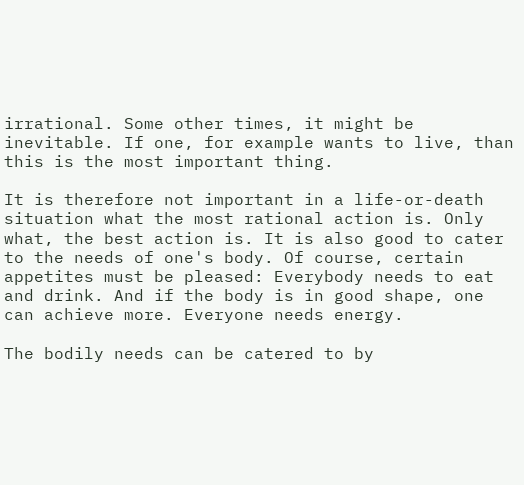irrational. Some other times, it might be inevitable. If one, for example wants to live, than this is the most important thing.

It is therefore not important in a life-or-death situation what the most rational action is. Only what, the best action is. It is also good to cater to the needs of one's body. Of course, certain appetites must be pleased: Everybody needs to eat and drink. And if the body is in good shape, one can achieve more. Everyone needs energy.

The bodily needs can be catered to by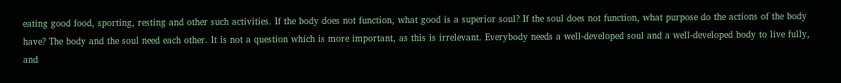eating good food, sporting, resting and other such activities. If the body does not function, what good is a superior soul? If the soul does not function, what purpose do the actions of the body have? The body and the soul need each other. It is not a question which is more important, as this is irrelevant. Everybody needs a well-developed soul and a well-developed body to live fully, and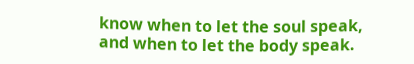know when to let the soul speak, and when to let the body speak.